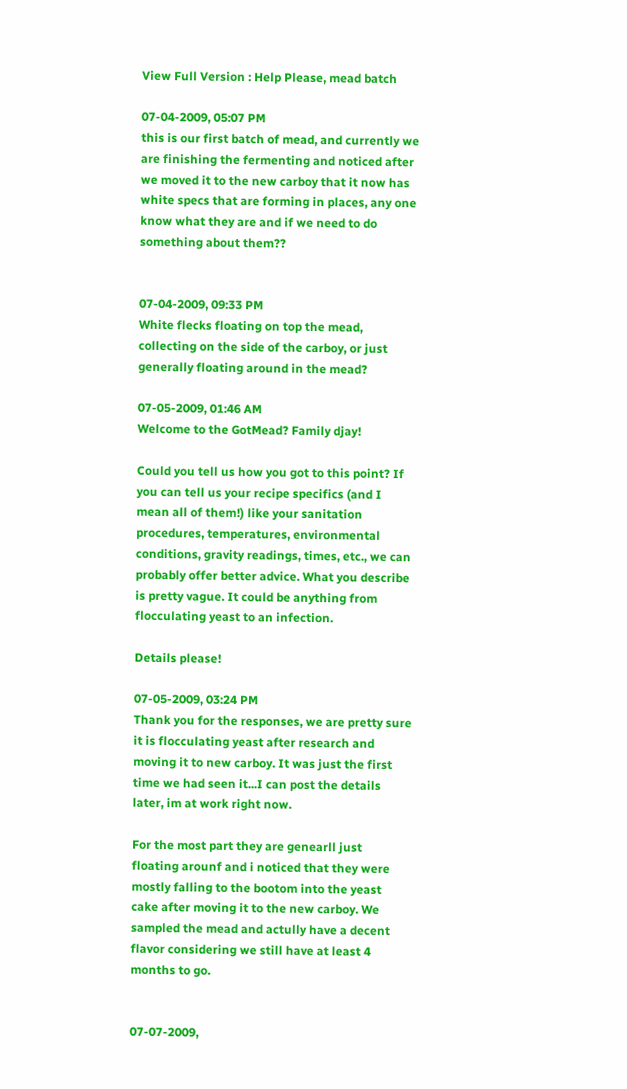View Full Version : Help Please, mead batch

07-04-2009, 05:07 PM
this is our first batch of mead, and currently we are finishing the fermenting and noticed after we moved it to the new carboy that it now has white specs that are forming in places, any one know what they are and if we need to do something about them??


07-04-2009, 09:33 PM
White flecks floating on top the mead, collecting on the side of the carboy, or just generally floating around in the mead?

07-05-2009, 01:46 AM
Welcome to the GotMead? Family djay!

Could you tell us how you got to this point? If you can tell us your recipe specifics (and I mean all of them!) like your sanitation procedures, temperatures, environmental conditions, gravity readings, times, etc., we can probably offer better advice. What you describe is pretty vague. It could be anything from flocculating yeast to an infection.

Details please!

07-05-2009, 03:24 PM
Thank you for the responses, we are pretty sure it is flocculating yeast after research and moving it to new carboy. It was just the first time we had seen it...I can post the details later, im at work right now.

For the most part they are genearll just floating arounf and i noticed that they were mostly falling to the bootom into the yeast cake after moving it to the new carboy. We sampled the mead and actully have a decent flavor considering we still have at least 4 months to go.


07-07-2009,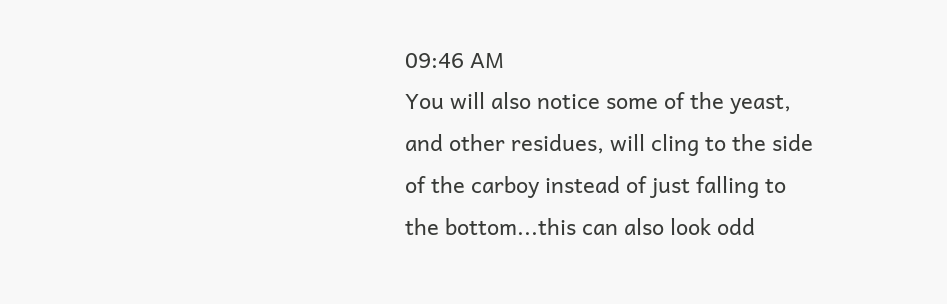09:46 AM
You will also notice some of the yeast, and other residues, will cling to the side of the carboy instead of just falling to the bottom...this can also look odd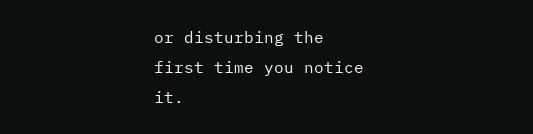or disturbing the first time you notice it.